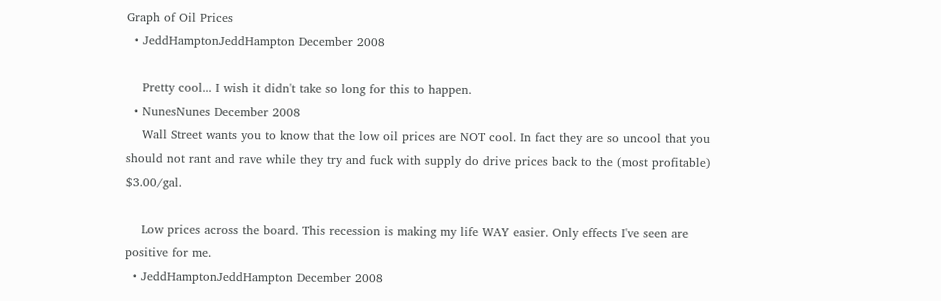Graph of Oil Prices
  • JeddHamptonJeddHampton December 2008

    Pretty cool... I wish it didn't take so long for this to happen.
  • NunesNunes December 2008
    Wall Street wants you to know that the low oil prices are NOT cool. In fact they are so uncool that you should not rant and rave while they try and fuck with supply do drive prices back to the (most profitable) $3.00/gal.

    Low prices across the board. This recession is making my life WAY easier. Only effects I've seen are positive for me.
  • JeddHamptonJeddHampton December 2008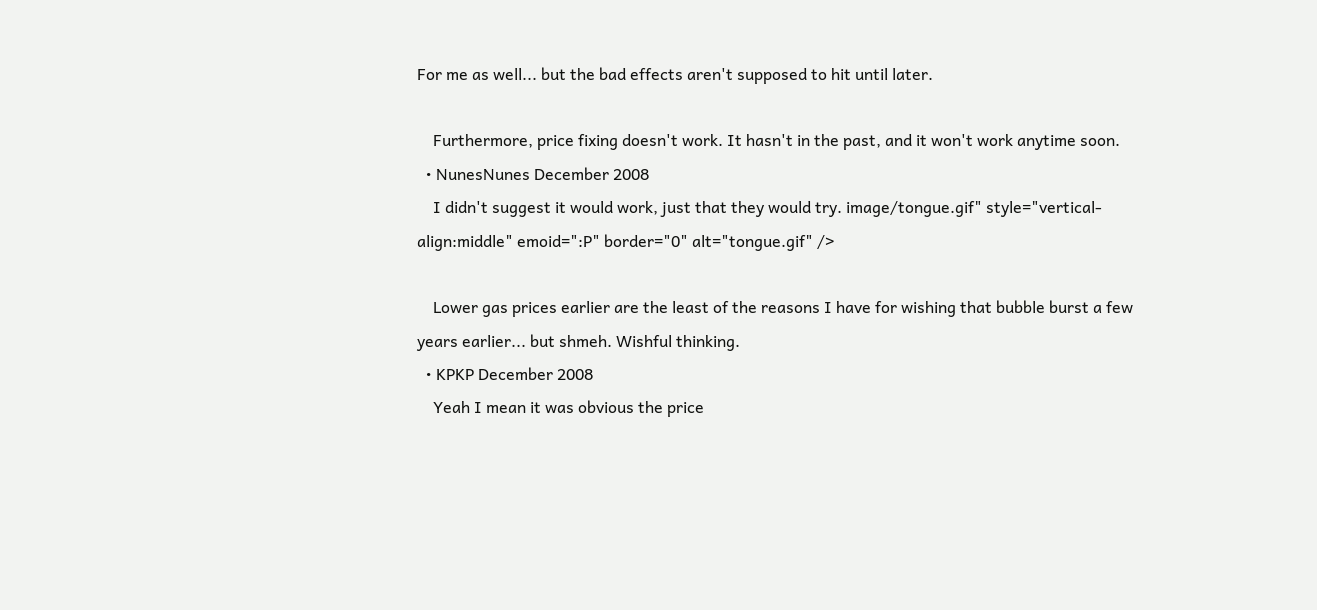For me as well... but the bad effects aren't supposed to hit until later.

    Furthermore, price fixing doesn't work. It hasn't in the past, and it won't work anytime soon.
  • NunesNunes December 2008
    I didn't suggest it would work, just that they would try. image/tongue.gif" style="vertical-align:middle" emoid=":P" border="0" alt="tongue.gif" />

    Lower gas prices earlier are the least of the reasons I have for wishing that bubble burst a few years earlier... but shmeh. Wishful thinking.
  • KPKP December 2008
    Yeah I mean it was obvious the price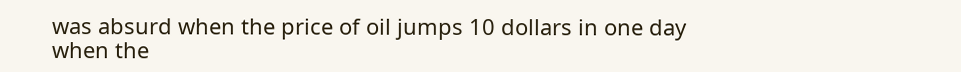was absurd when the price of oil jumps 10 dollars in one day when the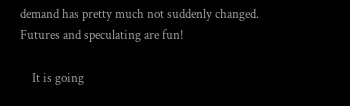demand has pretty much not suddenly changed. Futures and speculating are fun!

    It is going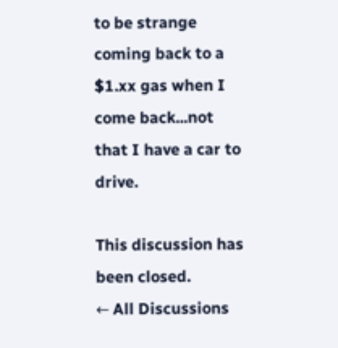to be strange coming back to a $1.xx gas when I come back...not that I have a car to drive.

This discussion has been closed.
← All Discussions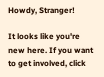Howdy, Stranger!

It looks like you're new here. If you want to get involved, click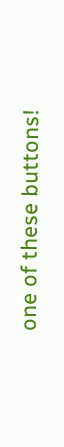one of these buttons!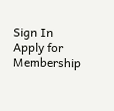Sign In Apply for Membership